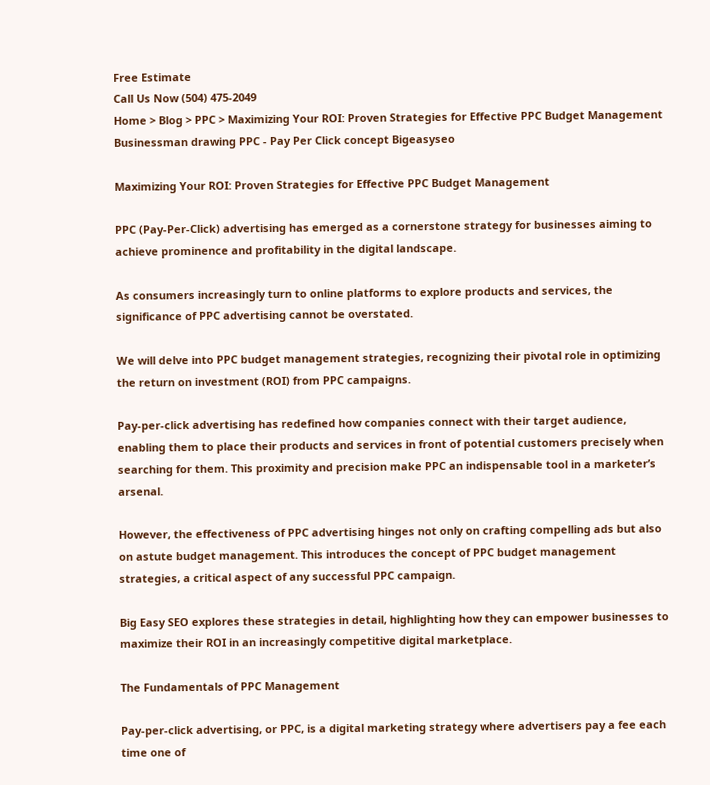Free Estimate
Call Us Now (504) 475-2049
Home > Blog > PPC > Maximizing Your ROI: Proven Strategies for Effective PPC Budget Management
Businessman drawing PPC - Pay Per Click concept Bigeasyseo

Maximizing Your ROI: Proven Strategies for Effective PPC Budget Management

PPC (Pay-Per-Click) advertising has emerged as a cornerstone strategy for businesses aiming to achieve prominence and profitability in the digital landscape.

As consumers increasingly turn to online platforms to explore products and services, the significance of PPC advertising cannot be overstated.

We will delve into PPC budget management strategies, recognizing their pivotal role in optimizing the return on investment (ROI) from PPC campaigns.

Pay-per-click advertising has redefined how companies connect with their target audience, enabling them to place their products and services in front of potential customers precisely when searching for them. This proximity and precision make PPC an indispensable tool in a marketer’s arsenal.

However, the effectiveness of PPC advertising hinges not only on crafting compelling ads but also on astute budget management. This introduces the concept of PPC budget management strategies, a critical aspect of any successful PPC campaign.

Big Easy SEO explores these strategies in detail, highlighting how they can empower businesses to maximize their ROI in an increasingly competitive digital marketplace.

The Fundamentals of PPC Management

Pay-per-click advertising, or PPC, is a digital marketing strategy where advertisers pay a fee each time one of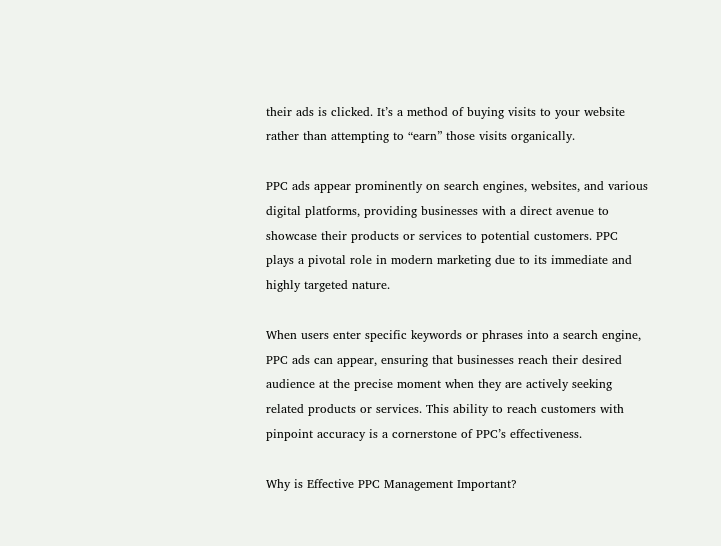their ads is clicked. It’s a method of buying visits to your website rather than attempting to “earn” those visits organically.

PPC ads appear prominently on search engines, websites, and various digital platforms, providing businesses with a direct avenue to showcase their products or services to potential customers. PPC plays a pivotal role in modern marketing due to its immediate and highly targeted nature.

When users enter specific keywords or phrases into a search engine, PPC ads can appear, ensuring that businesses reach their desired audience at the precise moment when they are actively seeking related products or services. This ability to reach customers with pinpoint accuracy is a cornerstone of PPC’s effectiveness.

Why is Effective PPC Management Important?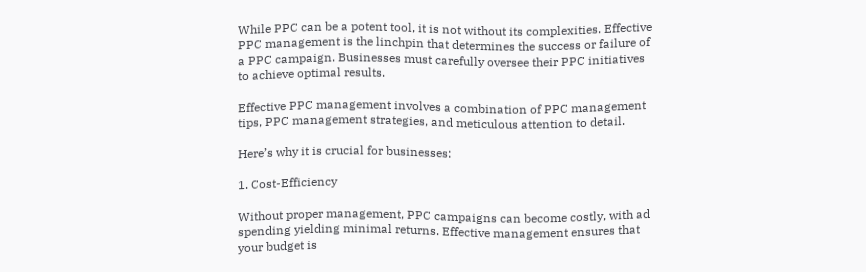While PPC can be a potent tool, it is not without its complexities. Effective PPC management is the linchpin that determines the success or failure of a PPC campaign. Businesses must carefully oversee their PPC initiatives to achieve optimal results.

Effective PPC management involves a combination of PPC management tips, PPC management strategies, and meticulous attention to detail.

Here’s why it is crucial for businesses:

1. Cost-Efficiency

Without proper management, PPC campaigns can become costly, with ad spending yielding minimal returns. Effective management ensures that your budget is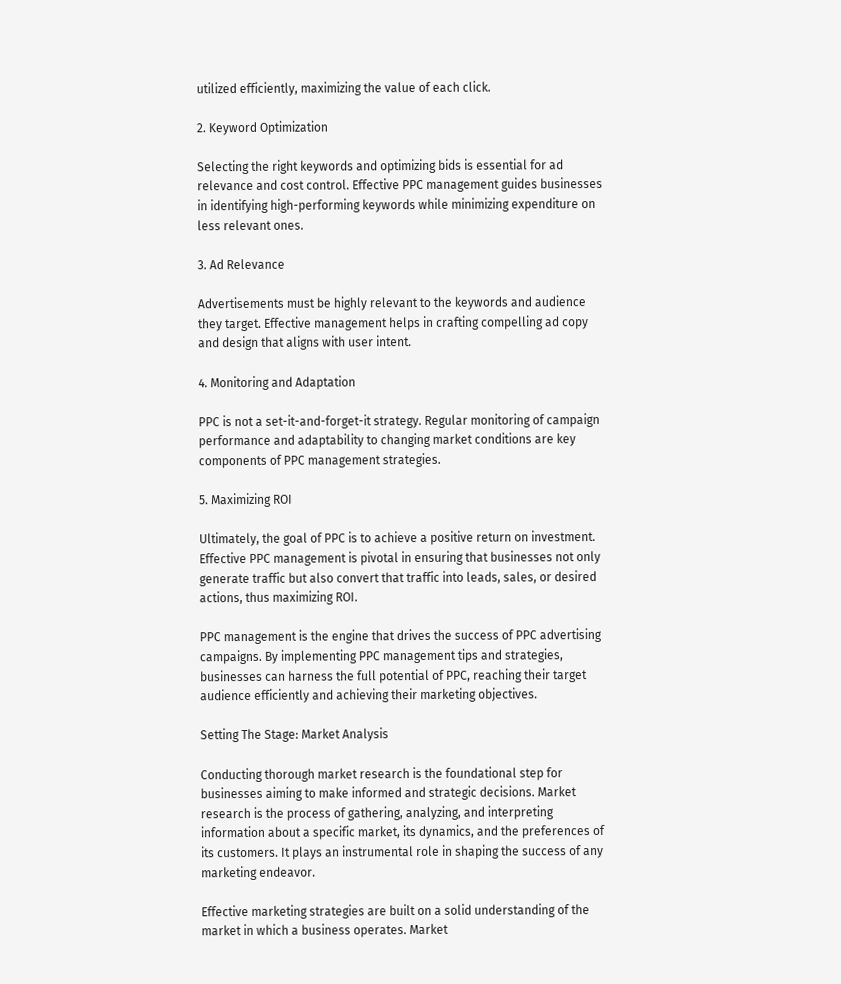utilized efficiently, maximizing the value of each click.

2. Keyword Optimization

Selecting the right keywords and optimizing bids is essential for ad relevance and cost control. Effective PPC management guides businesses in identifying high-performing keywords while minimizing expenditure on less relevant ones.

3. Ad Relevance

Advertisements must be highly relevant to the keywords and audience they target. Effective management helps in crafting compelling ad copy and design that aligns with user intent.

4. Monitoring and Adaptation

PPC is not a set-it-and-forget-it strategy. Regular monitoring of campaign performance and adaptability to changing market conditions are key components of PPC management strategies.

5. Maximizing ROI

Ultimately, the goal of PPC is to achieve a positive return on investment. Effective PPC management is pivotal in ensuring that businesses not only generate traffic but also convert that traffic into leads, sales, or desired actions, thus maximizing ROI.

PPC management is the engine that drives the success of PPC advertising campaigns. By implementing PPC management tips and strategies, businesses can harness the full potential of PPC, reaching their target audience efficiently and achieving their marketing objectives.

Setting The Stage: Market Analysis

Conducting thorough market research is the foundational step for businesses aiming to make informed and strategic decisions. Market research is the process of gathering, analyzing, and interpreting information about a specific market, its dynamics, and the preferences of its customers. It plays an instrumental role in shaping the success of any marketing endeavor.

Effective marketing strategies are built on a solid understanding of the market in which a business operates. Market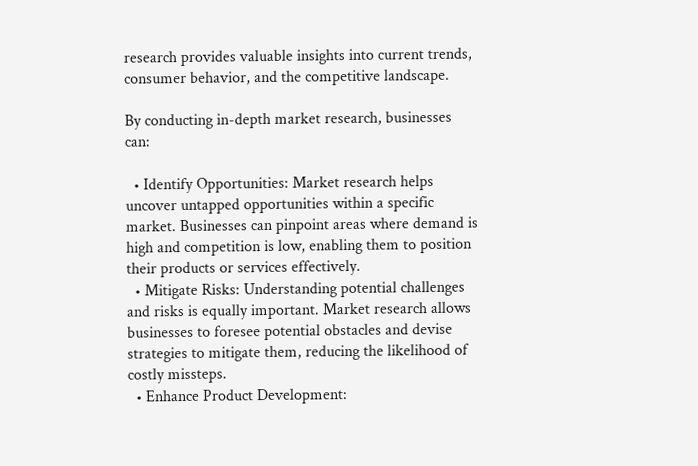research provides valuable insights into current trends, consumer behavior, and the competitive landscape.

By conducting in-depth market research, businesses can:

  • Identify Opportunities: Market research helps uncover untapped opportunities within a specific market. Businesses can pinpoint areas where demand is high and competition is low, enabling them to position their products or services effectively.
  • Mitigate Risks: Understanding potential challenges and risks is equally important. Market research allows businesses to foresee potential obstacles and devise strategies to mitigate them, reducing the likelihood of costly missteps.
  • Enhance Product Development: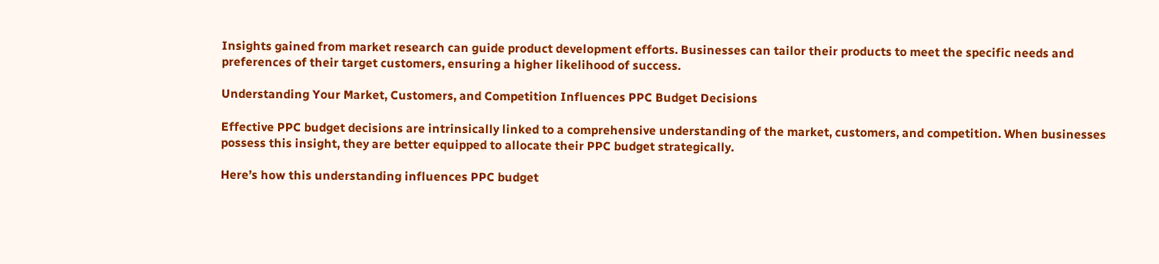Insights gained from market research can guide product development efforts. Businesses can tailor their products to meet the specific needs and preferences of their target customers, ensuring a higher likelihood of success.

Understanding Your Market, Customers, and Competition Influences PPC Budget Decisions

Effective PPC budget decisions are intrinsically linked to a comprehensive understanding of the market, customers, and competition. When businesses possess this insight, they are better equipped to allocate their PPC budget strategically.

Here’s how this understanding influences PPC budget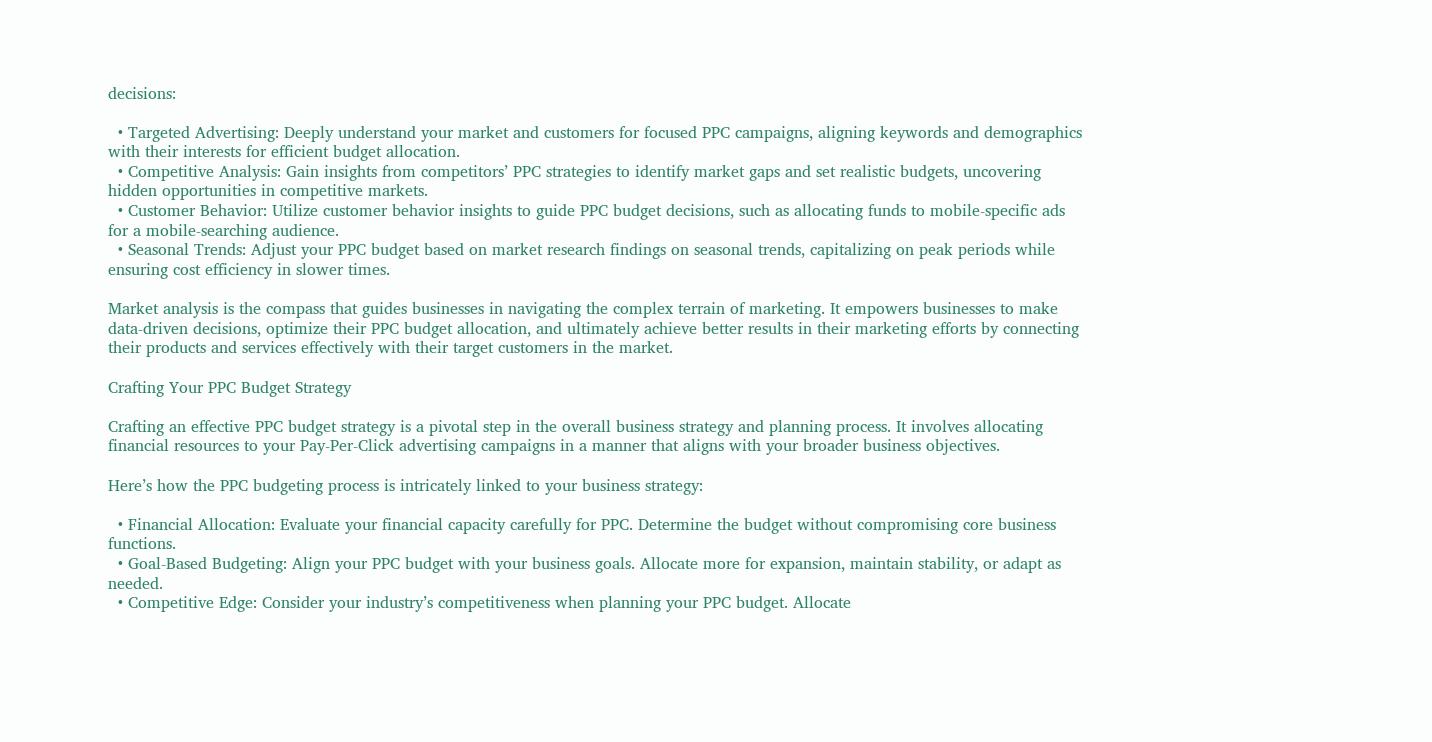decisions:

  • Targeted Advertising: Deeply understand your market and customers for focused PPC campaigns, aligning keywords and demographics with their interests for efficient budget allocation.
  • Competitive Analysis: Gain insights from competitors’ PPC strategies to identify market gaps and set realistic budgets, uncovering hidden opportunities in competitive markets.
  • Customer Behavior: Utilize customer behavior insights to guide PPC budget decisions, such as allocating funds to mobile-specific ads for a mobile-searching audience.
  • Seasonal Trends: Adjust your PPC budget based on market research findings on seasonal trends, capitalizing on peak periods while ensuring cost efficiency in slower times.

Market analysis is the compass that guides businesses in navigating the complex terrain of marketing. It empowers businesses to make data-driven decisions, optimize their PPC budget allocation, and ultimately achieve better results in their marketing efforts by connecting their products and services effectively with their target customers in the market.

Crafting Your PPC Budget Strategy

Crafting an effective PPC budget strategy is a pivotal step in the overall business strategy and planning process. It involves allocating financial resources to your Pay-Per-Click advertising campaigns in a manner that aligns with your broader business objectives.

Here’s how the PPC budgeting process is intricately linked to your business strategy:

  • Financial Allocation: Evaluate your financial capacity carefully for PPC. Determine the budget without compromising core business functions.
  • Goal-Based Budgeting: Align your PPC budget with your business goals. Allocate more for expansion, maintain stability, or adapt as needed.
  • Competitive Edge: Consider your industry’s competitiveness when planning your PPC budget. Allocate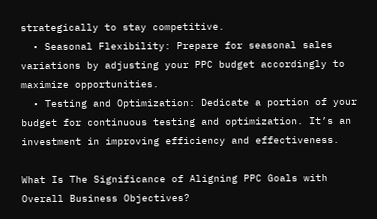strategically to stay competitive.
  • Seasonal Flexibility: Prepare for seasonal sales variations by adjusting your PPC budget accordingly to maximize opportunities.
  • Testing and Optimization: Dedicate a portion of your budget for continuous testing and optimization. It’s an investment in improving efficiency and effectiveness.

What Is The Significance of Aligning PPC Goals with Overall Business Objectives?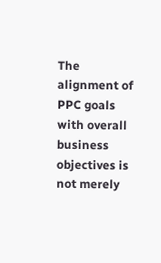The alignment of PPC goals with overall business objectives is not merely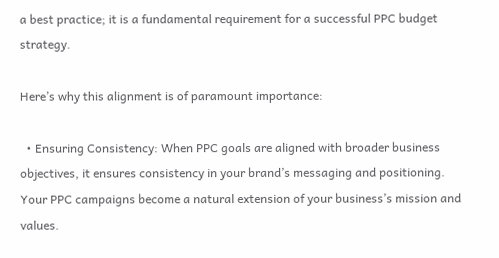a best practice; it is a fundamental requirement for a successful PPC budget strategy.

Here’s why this alignment is of paramount importance:

  • Ensuring Consistency: When PPC goals are aligned with broader business objectives, it ensures consistency in your brand’s messaging and positioning. Your PPC campaigns become a natural extension of your business’s mission and values.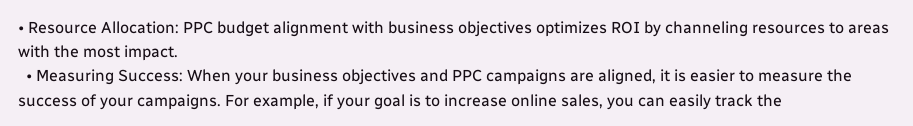• Resource Allocation: PPC budget alignment with business objectives optimizes ROI by channeling resources to areas with the most impact.
  • Measuring Success: When your business objectives and PPC campaigns are aligned, it is easier to measure the success of your campaigns. For example, if your goal is to increase online sales, you can easily track the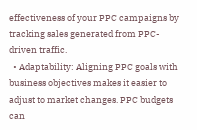effectiveness of your PPC campaigns by tracking sales generated from PPC-driven traffic.
  • Adaptability: Aligning PPC goals with business objectives makes it easier to adjust to market changes. PPC budgets can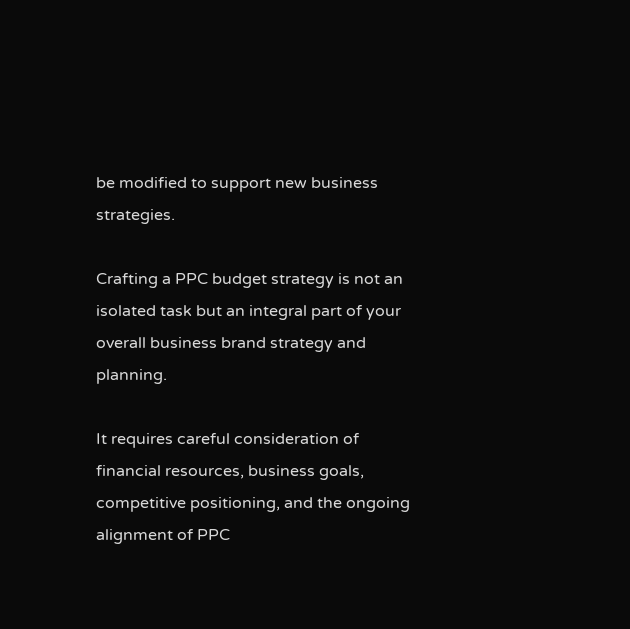be modified to support new business strategies.

Crafting a PPC budget strategy is not an isolated task but an integral part of your overall business brand strategy and planning.

It requires careful consideration of financial resources, business goals, competitive positioning, and the ongoing alignment of PPC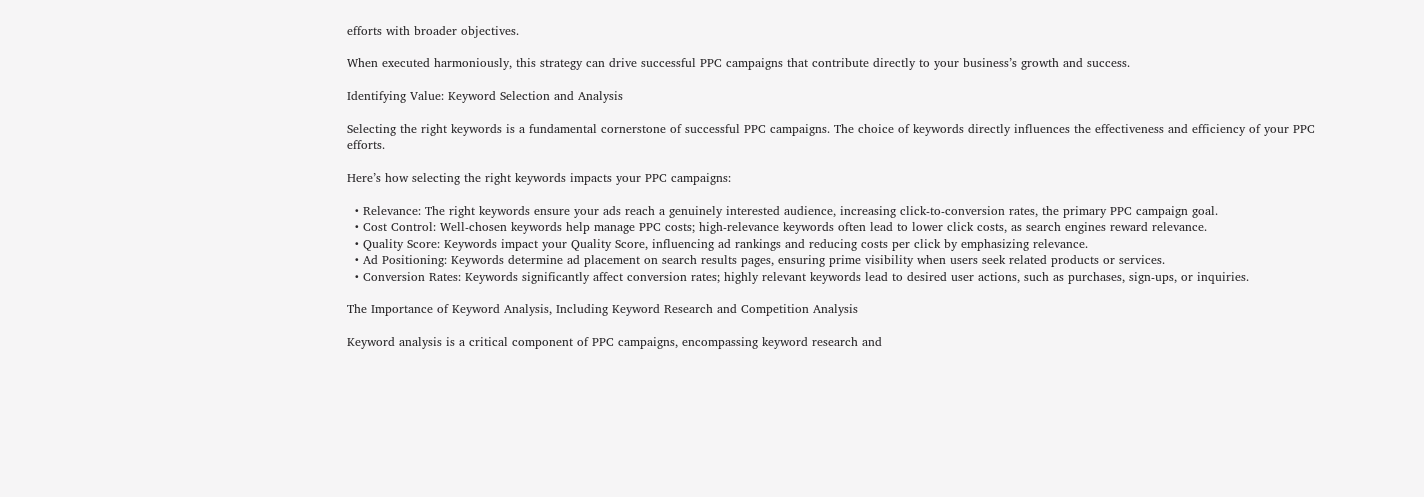efforts with broader objectives.

When executed harmoniously, this strategy can drive successful PPC campaigns that contribute directly to your business’s growth and success.

Identifying Value: Keyword Selection and Analysis

Selecting the right keywords is a fundamental cornerstone of successful PPC campaigns. The choice of keywords directly influences the effectiveness and efficiency of your PPC efforts.

Here’s how selecting the right keywords impacts your PPC campaigns:

  • Relevance: The right keywords ensure your ads reach a genuinely interested audience, increasing click-to-conversion rates, the primary PPC campaign goal.
  • Cost Control: Well-chosen keywords help manage PPC costs; high-relevance keywords often lead to lower click costs, as search engines reward relevance.
  • Quality Score: Keywords impact your Quality Score, influencing ad rankings and reducing costs per click by emphasizing relevance.
  • Ad Positioning: Keywords determine ad placement on search results pages, ensuring prime visibility when users seek related products or services.
  • Conversion Rates: Keywords significantly affect conversion rates; highly relevant keywords lead to desired user actions, such as purchases, sign-ups, or inquiries.

The Importance of Keyword Analysis, Including Keyword Research and Competition Analysis

Keyword analysis is a critical component of PPC campaigns, encompassing keyword research and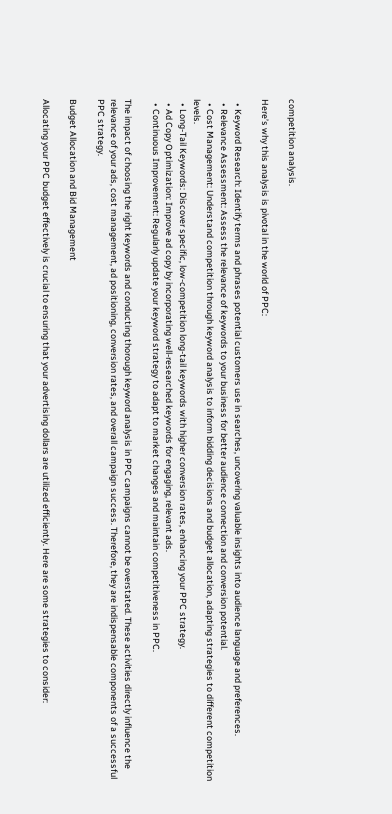competition analysis.

Here’s why this analysis is pivotal in the world of PPC:

  • Keyword Research: Identify terms and phrases potential customers use in searches, uncovering valuable insights into audience language and preferences.
  • Relevance Assessment: Assess the relevance of keywords to your business for better audience connection and conversion potential.
  • Cost Management: Understand competition through keyword analysis to inform bidding decisions and budget allocation, adapting strategies to different competition levels.
  • Long-Tail Keywords: Discover specific, low-competition long-tail keywords with higher conversion rates, enhancing your PPC strategy.
  • Ad Copy Optimization: Improve ad copy by incorporating well-researched keywords for engaging, relevant ads.
  • Continuous Improvement: Regularly update your keyword strategy to adapt to market changes and maintain competitiveness in PPC.

The impact of choosing the right keywords and conducting thorough keyword analysis in PPC campaigns cannot be overstated. These activities directly influence the relevance of your ads, cost management, ad positioning, conversion rates, and overall campaign success. Therefore, they are indispensable components of a successful PPC strategy.

Budget Allocation and Bid Management

Allocating your PPC budget effectively is crucial to ensuring that your advertising dollars are utilized efficiently. Here are some strategies to consider: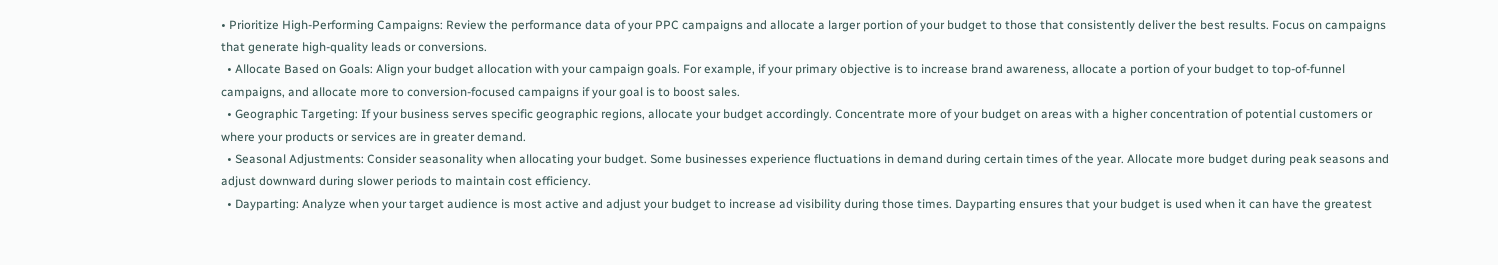• Prioritize High-Performing Campaigns: Review the performance data of your PPC campaigns and allocate a larger portion of your budget to those that consistently deliver the best results. Focus on campaigns that generate high-quality leads or conversions.
  • Allocate Based on Goals: Align your budget allocation with your campaign goals. For example, if your primary objective is to increase brand awareness, allocate a portion of your budget to top-of-funnel campaigns, and allocate more to conversion-focused campaigns if your goal is to boost sales.
  • Geographic Targeting: If your business serves specific geographic regions, allocate your budget accordingly. Concentrate more of your budget on areas with a higher concentration of potential customers or where your products or services are in greater demand.
  • Seasonal Adjustments: Consider seasonality when allocating your budget. Some businesses experience fluctuations in demand during certain times of the year. Allocate more budget during peak seasons and adjust downward during slower periods to maintain cost efficiency.
  • Dayparting: Analyze when your target audience is most active and adjust your budget to increase ad visibility during those times. Dayparting ensures that your budget is used when it can have the greatest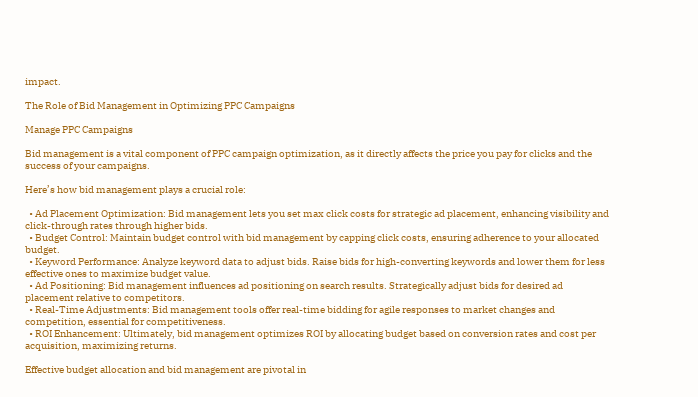impact.

The Role of Bid Management in Optimizing PPC Campaigns

Manage PPC Campaigns

Bid management is a vital component of PPC campaign optimization, as it directly affects the price you pay for clicks and the success of your campaigns.

Here’s how bid management plays a crucial role:

  • Ad Placement Optimization: Bid management lets you set max click costs for strategic ad placement, enhancing visibility and click-through rates through higher bids.
  • Budget Control: Maintain budget control with bid management by capping click costs, ensuring adherence to your allocated budget.
  • Keyword Performance: Analyze keyword data to adjust bids. Raise bids for high-converting keywords and lower them for less effective ones to maximize budget value.
  • Ad Positioning: Bid management influences ad positioning on search results. Strategically adjust bids for desired ad placement relative to competitors.
  • Real-Time Adjustments: Bid management tools offer real-time bidding for agile responses to market changes and competition, essential for competitiveness.
  • ROI Enhancement: Ultimately, bid management optimizes ROI by allocating budget based on conversion rates and cost per acquisition, maximizing returns.

Effective budget allocation and bid management are pivotal in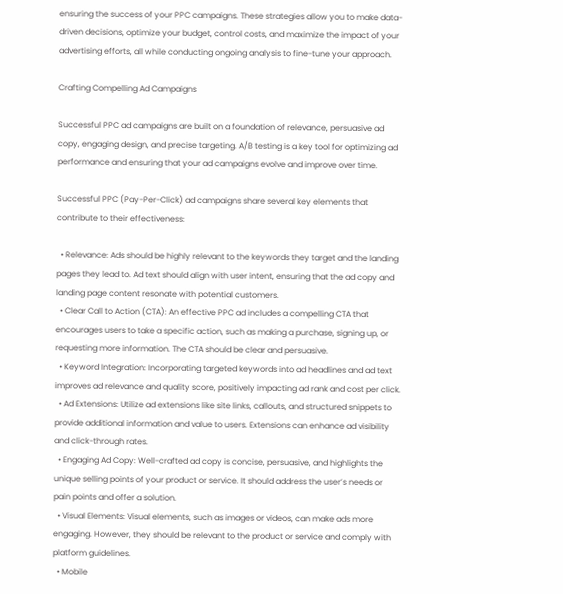ensuring the success of your PPC campaigns. These strategies allow you to make data-driven decisions, optimize your budget, control costs, and maximize the impact of your advertising efforts, all while conducting ongoing analysis to fine-tune your approach.

Crafting Compelling Ad Campaigns

Successful PPC ad campaigns are built on a foundation of relevance, persuasive ad copy, engaging design, and precise targeting. A/B testing is a key tool for optimizing ad performance and ensuring that your ad campaigns evolve and improve over time.

Successful PPC (Pay-Per-Click) ad campaigns share several key elements that contribute to their effectiveness:

  • Relevance: Ads should be highly relevant to the keywords they target and the landing pages they lead to. Ad text should align with user intent, ensuring that the ad copy and landing page content resonate with potential customers.
  • Clear Call to Action (CTA): An effective PPC ad includes a compelling CTA that encourages users to take a specific action, such as making a purchase, signing up, or requesting more information. The CTA should be clear and persuasive.
  • Keyword Integration: Incorporating targeted keywords into ad headlines and ad text improves ad relevance and quality score, positively impacting ad rank and cost per click.
  • Ad Extensions: Utilize ad extensions like site links, callouts, and structured snippets to provide additional information and value to users. Extensions can enhance ad visibility and click-through rates.
  • Engaging Ad Copy: Well-crafted ad copy is concise, persuasive, and highlights the unique selling points of your product or service. It should address the user’s needs or pain points and offer a solution.
  • Visual Elements: Visual elements, such as images or videos, can make ads more engaging. However, they should be relevant to the product or service and comply with platform guidelines.
  • Mobile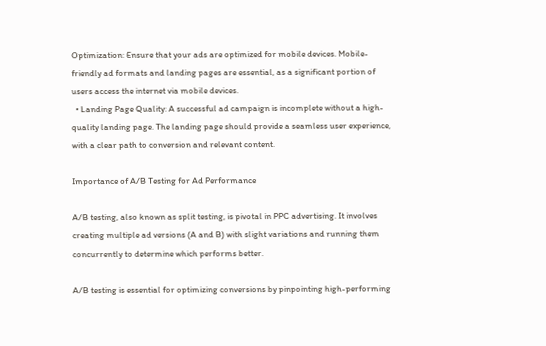Optimization: Ensure that your ads are optimized for mobile devices. Mobile-friendly ad formats and landing pages are essential, as a significant portion of users access the internet via mobile devices.
  • Landing Page Quality: A successful ad campaign is incomplete without a high-quality landing page. The landing page should provide a seamless user experience, with a clear path to conversion and relevant content.

Importance of A/B Testing for Ad Performance

A/B testing, also known as split testing, is pivotal in PPC advertising. It involves creating multiple ad versions (A and B) with slight variations and running them concurrently to determine which performs better.

A/B testing is essential for optimizing conversions by pinpointing high-performing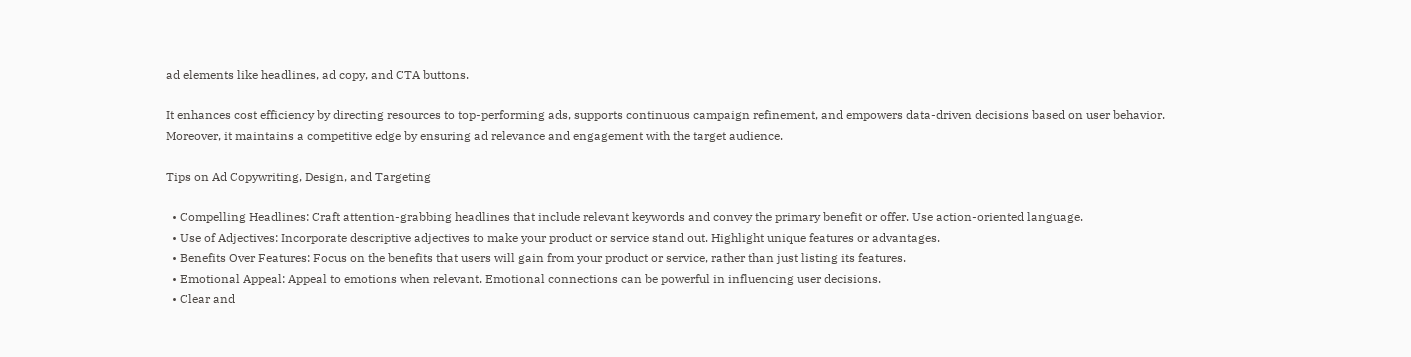ad elements like headlines, ad copy, and CTA buttons.

It enhances cost efficiency by directing resources to top-performing ads, supports continuous campaign refinement, and empowers data-driven decisions based on user behavior. Moreover, it maintains a competitive edge by ensuring ad relevance and engagement with the target audience.

Tips on Ad Copywriting, Design, and Targeting

  • Compelling Headlines: Craft attention-grabbing headlines that include relevant keywords and convey the primary benefit or offer. Use action-oriented language.
  • Use of Adjectives: Incorporate descriptive adjectives to make your product or service stand out. Highlight unique features or advantages.
  • Benefits Over Features: Focus on the benefits that users will gain from your product or service, rather than just listing its features.
  • Emotional Appeal: Appeal to emotions when relevant. Emotional connections can be powerful in influencing user decisions.
  • Clear and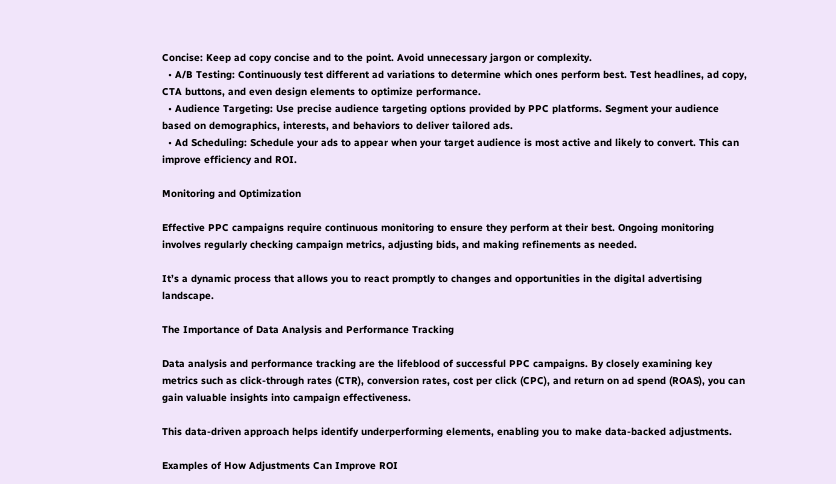Concise: Keep ad copy concise and to the point. Avoid unnecessary jargon or complexity.
  • A/B Testing: Continuously test different ad variations to determine which ones perform best. Test headlines, ad copy, CTA buttons, and even design elements to optimize performance.
  • Audience Targeting: Use precise audience targeting options provided by PPC platforms. Segment your audience based on demographics, interests, and behaviors to deliver tailored ads.
  • Ad Scheduling: Schedule your ads to appear when your target audience is most active and likely to convert. This can improve efficiency and ROI.

Monitoring and Optimization

Effective PPC campaigns require continuous monitoring to ensure they perform at their best. Ongoing monitoring involves regularly checking campaign metrics, adjusting bids, and making refinements as needed.

It’s a dynamic process that allows you to react promptly to changes and opportunities in the digital advertising landscape.

The Importance of Data Analysis and Performance Tracking

Data analysis and performance tracking are the lifeblood of successful PPC campaigns. By closely examining key metrics such as click-through rates (CTR), conversion rates, cost per click (CPC), and return on ad spend (ROAS), you can gain valuable insights into campaign effectiveness.

This data-driven approach helps identify underperforming elements, enabling you to make data-backed adjustments.

Examples of How Adjustments Can Improve ROI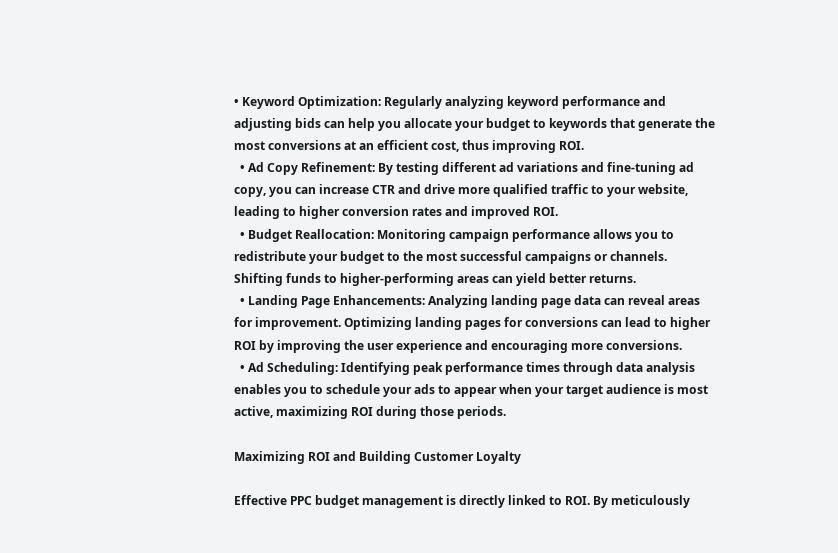• Keyword Optimization: Regularly analyzing keyword performance and adjusting bids can help you allocate your budget to keywords that generate the most conversions at an efficient cost, thus improving ROI.
  • Ad Copy Refinement: By testing different ad variations and fine-tuning ad copy, you can increase CTR and drive more qualified traffic to your website, leading to higher conversion rates and improved ROI.
  • Budget Reallocation: Monitoring campaign performance allows you to redistribute your budget to the most successful campaigns or channels. Shifting funds to higher-performing areas can yield better returns.
  • Landing Page Enhancements: Analyzing landing page data can reveal areas for improvement. Optimizing landing pages for conversions can lead to higher ROI by improving the user experience and encouraging more conversions.
  • Ad Scheduling: Identifying peak performance times through data analysis enables you to schedule your ads to appear when your target audience is most active, maximizing ROI during those periods.

Maximizing ROI and Building Customer Loyalty

Effective PPC budget management is directly linked to ROI. By meticulously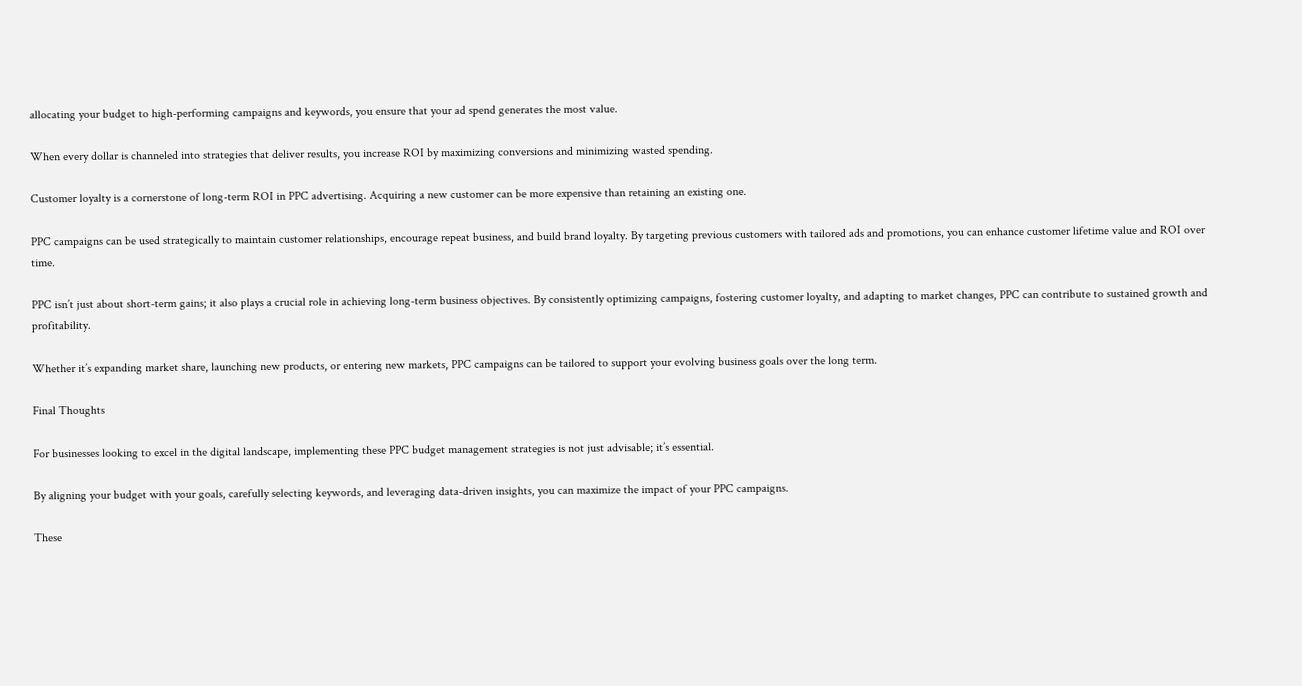allocating your budget to high-performing campaigns and keywords, you ensure that your ad spend generates the most value.

When every dollar is channeled into strategies that deliver results, you increase ROI by maximizing conversions and minimizing wasted spending.

Customer loyalty is a cornerstone of long-term ROI in PPC advertising. Acquiring a new customer can be more expensive than retaining an existing one.

PPC campaigns can be used strategically to maintain customer relationships, encourage repeat business, and build brand loyalty. By targeting previous customers with tailored ads and promotions, you can enhance customer lifetime value and ROI over time.

PPC isn’t just about short-term gains; it also plays a crucial role in achieving long-term business objectives. By consistently optimizing campaigns, fostering customer loyalty, and adapting to market changes, PPC can contribute to sustained growth and profitability.

Whether it’s expanding market share, launching new products, or entering new markets, PPC campaigns can be tailored to support your evolving business goals over the long term.

Final Thoughts

For businesses looking to excel in the digital landscape, implementing these PPC budget management strategies is not just advisable; it’s essential.

By aligning your budget with your goals, carefully selecting keywords, and leveraging data-driven insights, you can maximize the impact of your PPC campaigns.

These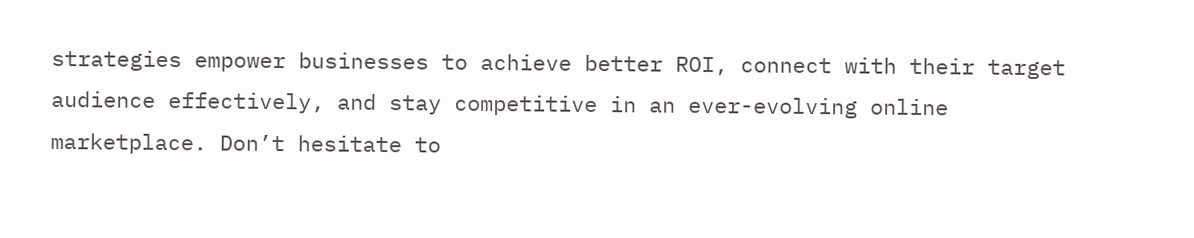strategies empower businesses to achieve better ROI, connect with their target audience effectively, and stay competitive in an ever-evolving online marketplace. Don’t hesitate to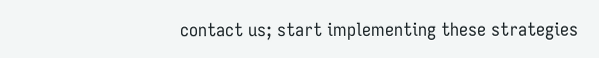contact us; start implementing these strategies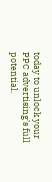today to unlock your PPC advertising’s full potential.